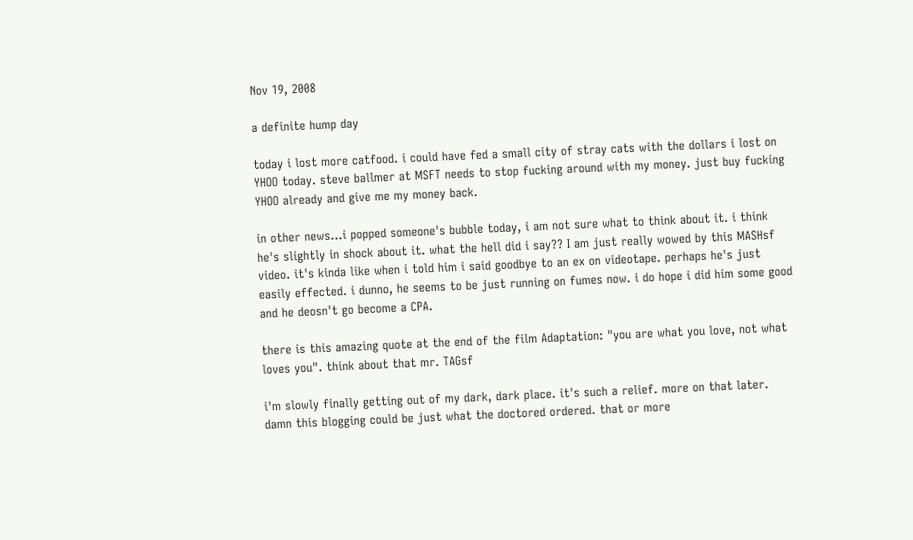Nov 19, 2008

a definite hump day

today i lost more catfood. i could have fed a small city of stray cats with the dollars i lost on YHOO today. steve ballmer at MSFT needs to stop fucking around with my money. just buy fucking YHOO already and give me my money back.

in other news...i popped someone's bubble today, i am not sure what to think about it. i think he's slightly in shock about it. what the hell did i say?? I am just really wowed by this MASHsf video. it's kinda like when i told him i said goodbye to an ex on videotape. perhaps he's just easily effected. i dunno, he seems to be just running on fumes now. i do hope i did him some good and he deosn't go become a CPA.

there is this amazing quote at the end of the film Adaptation: "you are what you love, not what loves you". think about that mr. TAGsf

i'm slowly finally getting out of my dark, dark place. it's such a relief. more on that later. damn this blogging could be just what the doctored ordered. that or more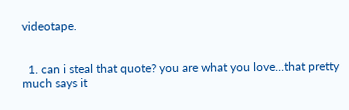videotape.


  1. can i steal that quote? you are what you love...that pretty much says it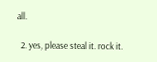all.

  2. yes, please steal it. rock it.